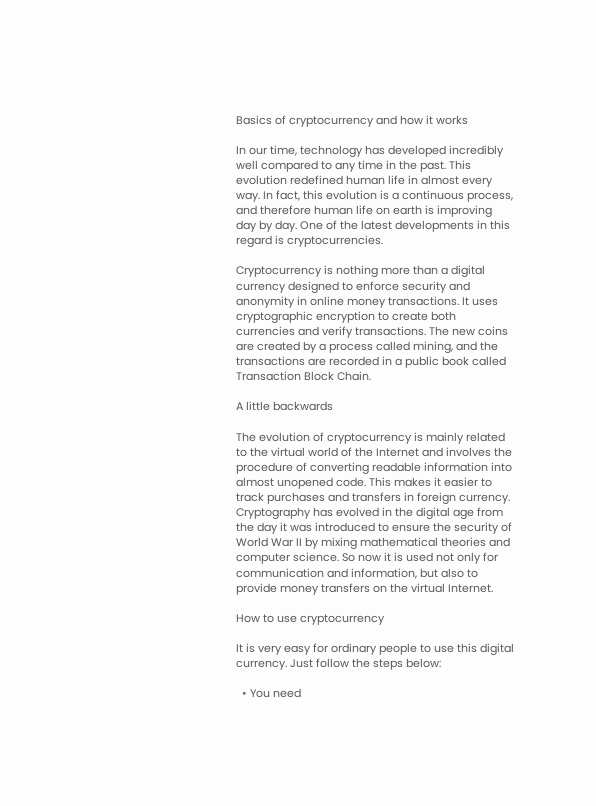Basics of cryptocurrency and how it works

In our time, technology has developed incredibly well compared to any time in the past. This evolution redefined human life in almost every way. In fact, this evolution is a continuous process, and therefore human life on earth is improving day by day. One of the latest developments in this regard is cryptocurrencies.

Cryptocurrency is nothing more than a digital currency designed to enforce security and anonymity in online money transactions. It uses cryptographic encryption to create both currencies and verify transactions. The new coins are created by a process called mining, and the transactions are recorded in a public book called Transaction Block Chain.

A little backwards

The evolution of cryptocurrency is mainly related to the virtual world of the Internet and involves the procedure of converting readable information into almost unopened code. This makes it easier to track purchases and transfers in foreign currency. Cryptography has evolved in the digital age from the day it was introduced to ensure the security of World War II by mixing mathematical theories and computer science. So now it is used not only for communication and information, but also to provide money transfers on the virtual Internet.

How to use cryptocurrency

It is very easy for ordinary people to use this digital currency. Just follow the steps below:

  • You need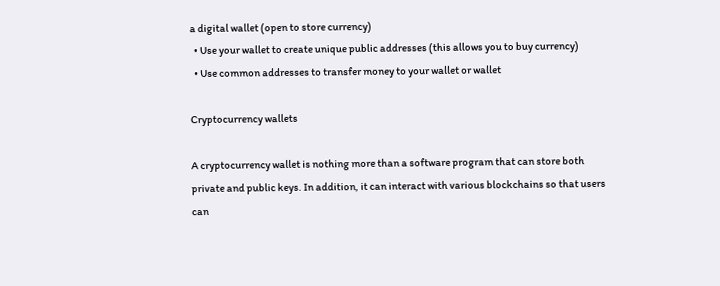a digital wallet (open to store currency)
  • Use your wallet to create unique public addresses (this allows you to buy currency)
  • Use common addresses to transfer money to your wallet or wallet

Cryptocurrency wallets

A cryptocurrency wallet is nothing more than a software program that can store both private and public keys. In addition, it can interact with various blockchains so that users can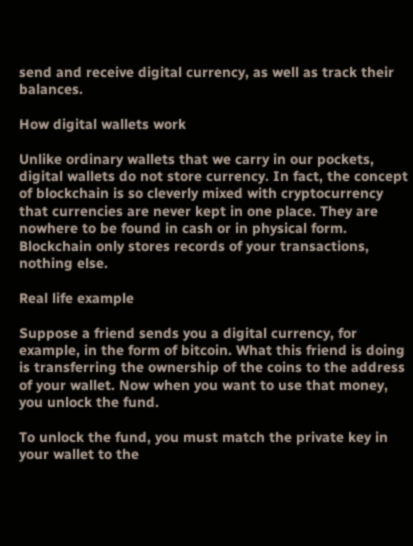send and receive digital currency, as well as track their balances.

How digital wallets work

Unlike ordinary wallets that we carry in our pockets, digital wallets do not store currency. In fact, the concept of blockchain is so cleverly mixed with cryptocurrency that currencies are never kept in one place. They are nowhere to be found in cash or in physical form. Blockchain only stores records of your transactions, nothing else.

Real life example

Suppose a friend sends you a digital currency, for example, in the form of bitcoin. What this friend is doing is transferring the ownership of the coins to the address of your wallet. Now when you want to use that money, you unlock the fund.

To unlock the fund, you must match the private key in your wallet to the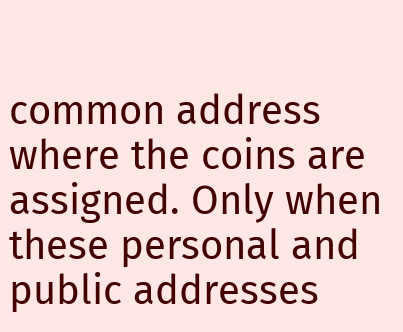common address where the coins are assigned. Only when these personal and public addresses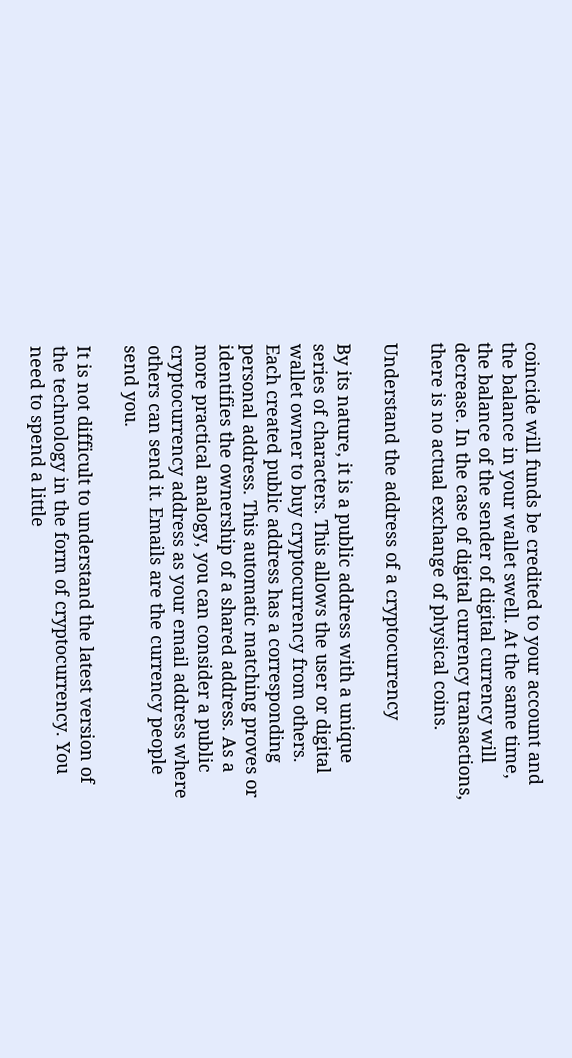coincide will funds be credited to your account and the balance in your wallet swell. At the same time, the balance of the sender of digital currency will decrease. In the case of digital currency transactions, there is no actual exchange of physical coins.

Understand the address of a cryptocurrency

By its nature, it is a public address with a unique series of characters. This allows the user or digital wallet owner to buy cryptocurrency from others. Each created public address has a corresponding personal address. This automatic matching proves or identifies the ownership of a shared address. As a more practical analogy, you can consider a public cryptocurrency address as your email address where others can send it. Emails are the currency people send you.

It is not difficult to understand the latest version of the technology in the form of cryptocurrency. You need to spend a little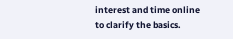interest and time online to clarify the basics.